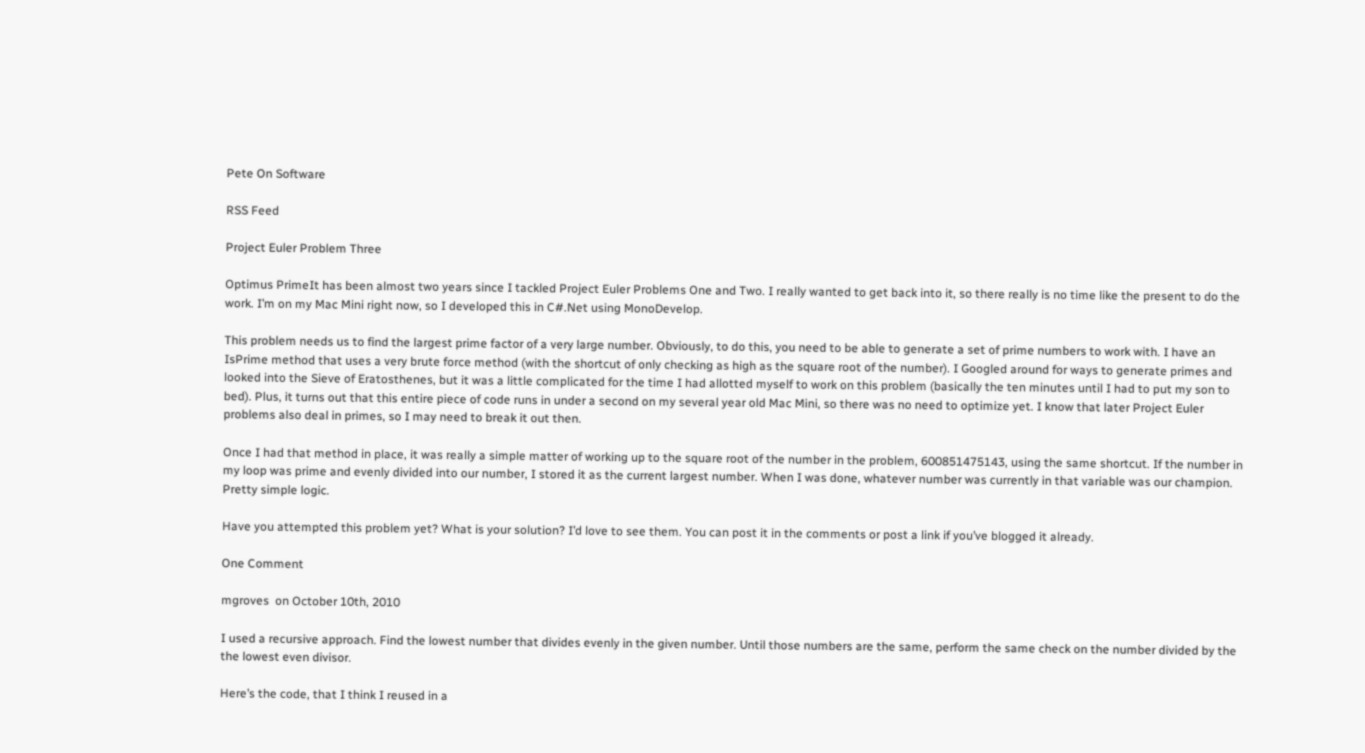Pete On Software

RSS Feed

Project Euler Problem Three

Optimus PrimeIt has been almost two years since I tackled Project Euler Problems One and Two. I really wanted to get back into it, so there really is no time like the present to do the work. I’m on my Mac Mini right now, so I developed this in C#.Net using MonoDevelop.

This problem needs us to find the largest prime factor of a very large number. Obviously, to do this, you need to be able to generate a set of prime numbers to work with. I have an IsPrime method that uses a very brute force method (with the shortcut of only checking as high as the square root of the number). I Googled around for ways to generate primes and looked into the Sieve of Eratosthenes, but it was a little complicated for the time I had allotted myself to work on this problem (basically the ten minutes until I had to put my son to bed). Plus, it turns out that this entire piece of code runs in under a second on my several year old Mac Mini, so there was no need to optimize yet. I know that later Project Euler problems also deal in primes, so I may need to break it out then.

Once I had that method in place, it was really a simple matter of working up to the square root of the number in the problem, 600851475143, using the same shortcut. If the number in my loop was prime and evenly divided into our number, I stored it as the current largest number. When I was done, whatever number was currently in that variable was our champion. Pretty simple logic.

Have you attempted this problem yet? What is your solution? I’d love to see them. You can post it in the comments or post a link if you’ve blogged it already.

One Comment

mgroves  on October 10th, 2010

I used a recursive approach. Find the lowest number that divides evenly in the given number. Until those numbers are the same, perform the same check on the number divided by the the lowest even divisor.

Here’s the code, that I think I reused in a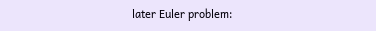later Euler problem: